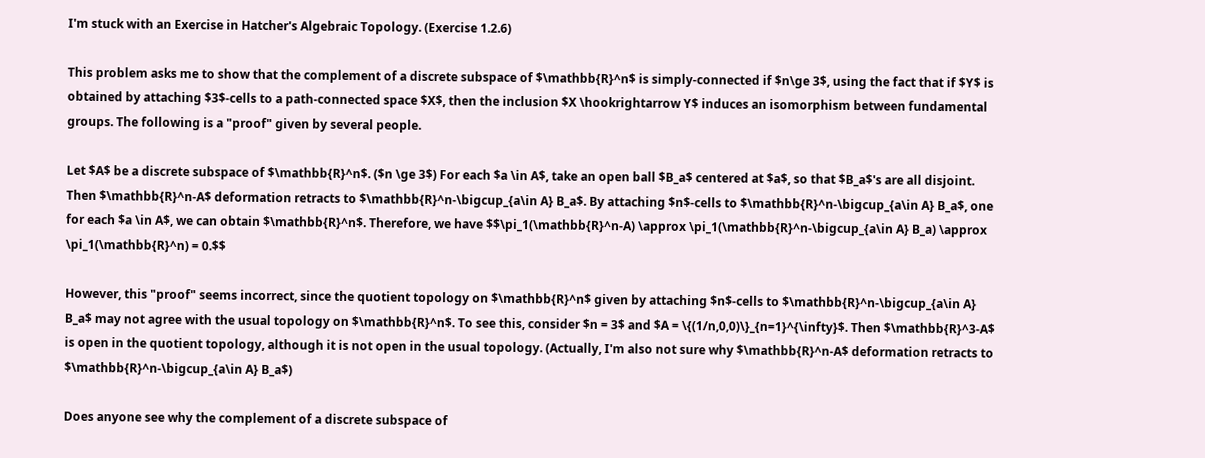I'm stuck with an Exercise in Hatcher's Algebraic Topology. (Exercise 1.2.6)

This problem asks me to show that the complement of a discrete subspace of $\mathbb{R}^n$ is simply-connected if $n\ge 3$, using the fact that if $Y$ is obtained by attaching $3$-cells to a path-connected space $X$, then the inclusion $X \hookrightarrow Y$ induces an isomorphism between fundamental groups. The following is a "proof" given by several people.

Let $A$ be a discrete subspace of $\mathbb{R}^n$. ($n \ge 3$) For each $a \in A$, take an open ball $B_a$ centered at $a$, so that $B_a$'s are all disjoint. Then $\mathbb{R}^n-A$ deformation retracts to $\mathbb{R}^n-\bigcup_{a\in A} B_a$. By attaching $n$-cells to $\mathbb{R}^n-\bigcup_{a\in A} B_a$, one for each $a \in A$, we can obtain $\mathbb{R}^n$. Therefore, we have $$\pi_1(\mathbb{R}^n-A) \approx \pi_1(\mathbb{R}^n-\bigcup_{a\in A} B_a) \approx \pi_1(\mathbb{R}^n) = 0.$$

However, this "proof" seems incorrect, since the quotient topology on $\mathbb{R}^n$ given by attaching $n$-cells to $\mathbb{R}^n-\bigcup_{a\in A} B_a$ may not agree with the usual topology on $\mathbb{R}^n$. To see this, consider $n = 3$ and $A = \{(1/n,0,0)\}_{n=1}^{\infty}$. Then $\mathbb{R}^3-A$ is open in the quotient topology, although it is not open in the usual topology. (Actually, I'm also not sure why $\mathbb{R}^n-A$ deformation retracts to $\mathbb{R}^n-\bigcup_{a\in A} B_a$)

Does anyone see why the complement of a discrete subspace of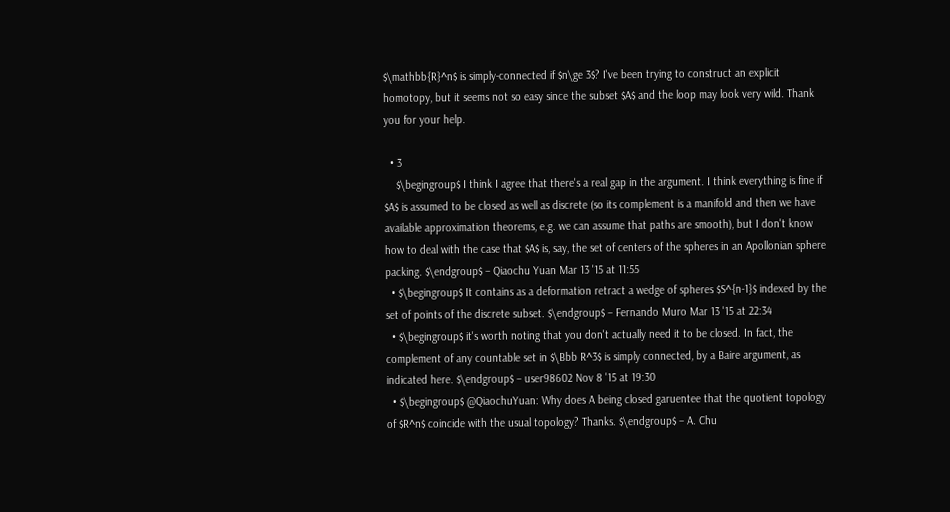$\mathbb{R}^n$ is simply-connected if $n\ge 3$? I've been trying to construct an explicit homotopy, but it seems not so easy since the subset $A$ and the loop may look very wild. Thank you for your help.

  • 3
    $\begingroup$ I think I agree that there's a real gap in the argument. I think everything is fine if $A$ is assumed to be closed as well as discrete (so its complement is a manifold and then we have available approximation theorems, e.g. we can assume that paths are smooth), but I don't know how to deal with the case that $A$ is, say, the set of centers of the spheres in an Apollonian sphere packing. $\endgroup$ – Qiaochu Yuan Mar 13 '15 at 11:55
  • $\begingroup$ It contains as a deformation retract a wedge of spheres $S^{n-1}$ indexed by the set of points of the discrete subset. $\endgroup$ – Fernando Muro Mar 13 '15 at 22:34
  • $\begingroup$ it's worth noting that you don't actually need it to be closed. In fact, the complement of any countable set in $\Bbb R^3$ is simply connected, by a Baire argument, as indicated here. $\endgroup$ – user98602 Nov 8 '15 at 19:30
  • $\begingroup$ @QiaochuYuan: Why does A being closed garuentee that the quotient topology of $R^n$ coincide with the usual topology? Thanks. $\endgroup$ – A. Chu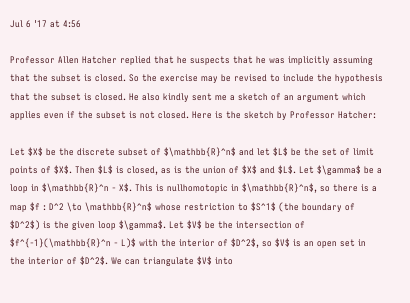Jul 6 '17 at 4:56

Professor Allen Hatcher replied that he suspects that he was implicitly assuming that the subset is closed. So the exercise may be revised to include the hypothesis that the subset is closed. He also kindly sent me a sketch of an argument which applies even if the subset is not closed. Here is the sketch by Professor Hatcher:

Let $X$ be the discrete subset of $\mathbb{R}^n$ and let $L$ be the set of limit points of $X$. Then $L$ is closed, as is the union of $X$ and $L$. Let $\gamma$ be a loop in $\mathbb{R}^n - X$. This is nullhomotopic in $\mathbb{R}^n$, so there is a map $f : D^2 \to \mathbb{R}^n$ whose restriction to $S^1$ (the boundary of $D^2$) is the given loop $\gamma$. Let $V$ be the intersection of $f^{-1}(\mathbb{R}^n - L)$ with the interior of $D^2$, so $V$ is an open set in the interior of $D^2$. We can triangulate $V$ into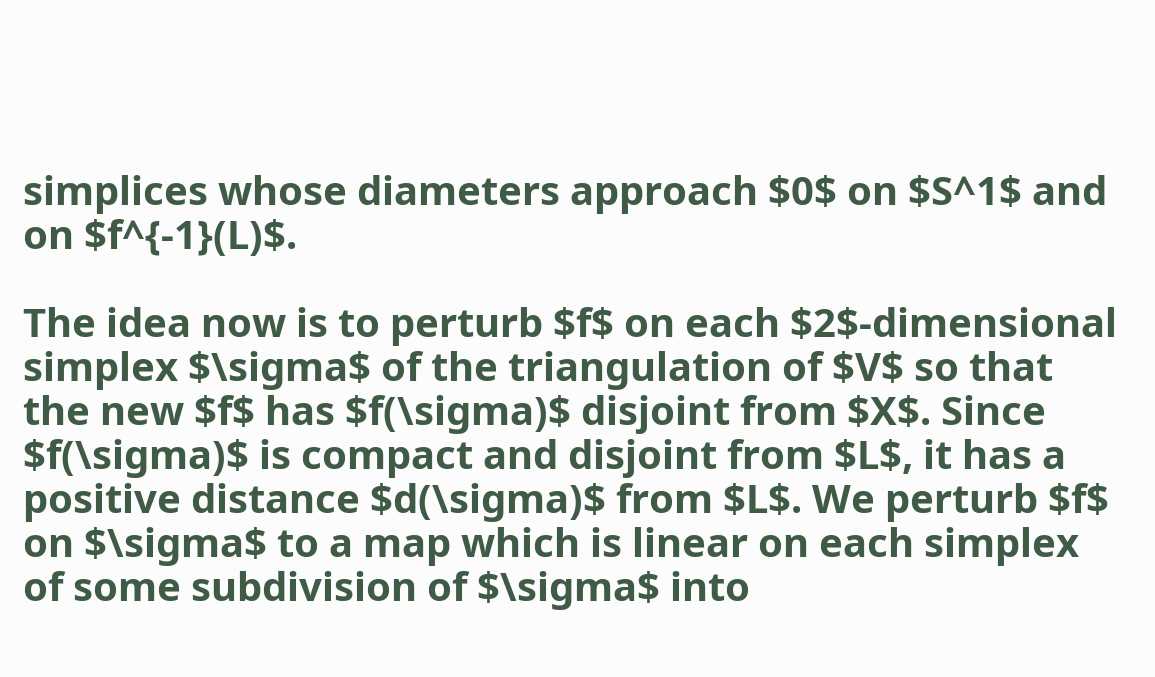simplices whose diameters approach $0$ on $S^1$ and on $f^{-1}(L)$.

The idea now is to perturb $f$ on each $2$-dimensional simplex $\sigma$ of the triangulation of $V$ so that the new $f$ has $f(\sigma)$ disjoint from $X$. Since $f(\sigma)$ is compact and disjoint from $L$, it has a positive distance $d(\sigma)$ from $L$. We perturb $f$ on $\sigma$ to a map which is linear on each simplex of some subdivision of $\sigma$ into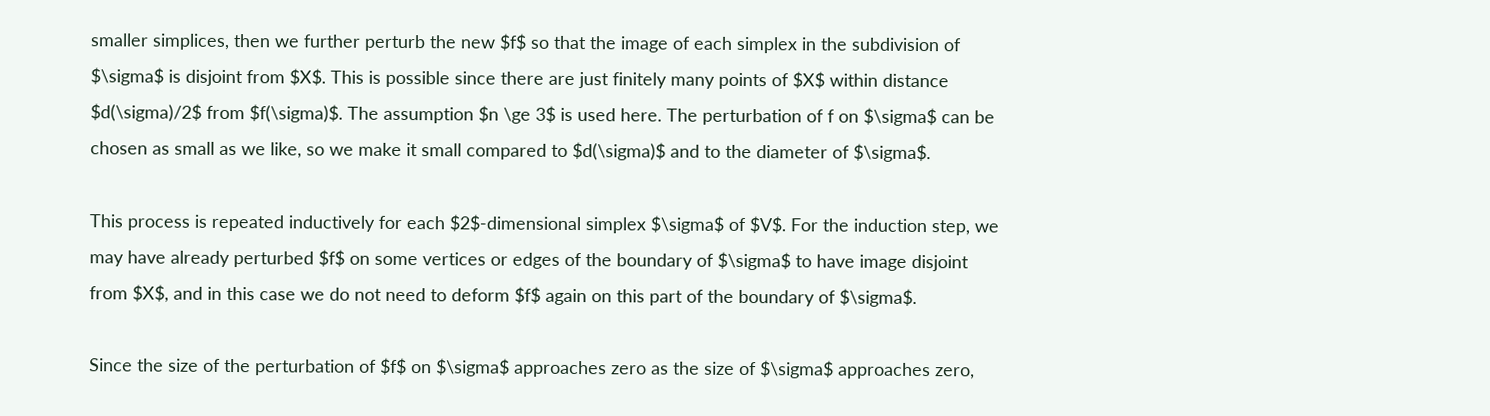smaller simplices, then we further perturb the new $f$ so that the image of each simplex in the subdivision of $\sigma$ is disjoint from $X$. This is possible since there are just finitely many points of $X$ within distance $d(\sigma)/2$ from $f(\sigma)$. The assumption $n \ge 3$ is used here. The perturbation of f on $\sigma$ can be chosen as small as we like, so we make it small compared to $d(\sigma)$ and to the diameter of $\sigma$.

This process is repeated inductively for each $2$-dimensional simplex $\sigma$ of $V$. For the induction step, we may have already perturbed $f$ on some vertices or edges of the boundary of $\sigma$ to have image disjoint from $X$, and in this case we do not need to deform $f$ again on this part of the boundary of $\sigma$.

Since the size of the perturbation of $f$ on $\sigma$ approaches zero as the size of $\sigma$ approaches zero,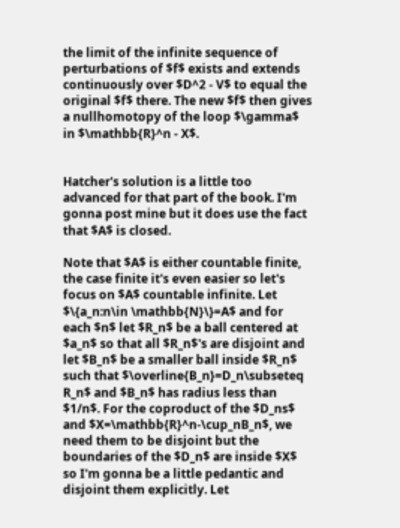the limit of the infinite sequence of perturbations of $f$ exists and extends continuously over $D^2 - V$ to equal the original $f$ there. The new $f$ then gives a nullhomotopy of the loop $\gamma$ in $\mathbb{R}^n - X$.


Hatcher's solution is a little too advanced for that part of the book. I'm gonna post mine but it does use the fact that $A$ is closed.

Note that $A$ is either countable finite, the case finite it's even easier so let's focus on $A$ countable infinite. Let $\{a_n:n\in \mathbb{N}\}=A$ and for each $n$ let $R_n$ be a ball centered at $a_n$ so that all $R_n$'s are disjoint and let $B_n$ be a smaller ball inside $R_n$ such that $\overline{B_n}=D_n\subseteq R_n$ and $B_n$ has radius less than $1/n$. For the coproduct of the $D_ns$ and $X=\mathbb{R}^n-\cup_nB_n$, we need them to be disjoint but the boundaries of the $D_n$ are inside $X$ so I'm gonna be a little pedantic and disjoint them explicitly. Let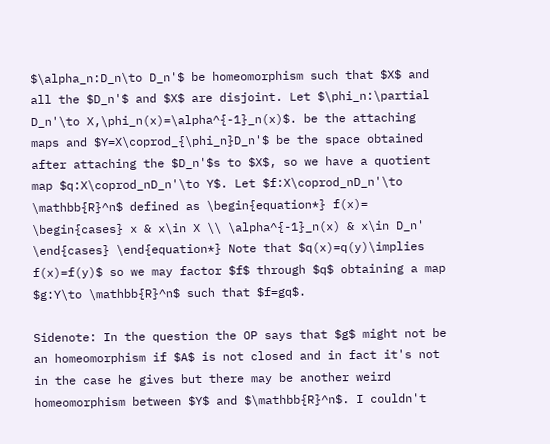$\alpha_n:D_n\to D_n'$ be homeomorphism such that $X$ and all the $D_n'$ and $X$ are disjoint. Let $\phi_n:\partial D_n'\to X,\phi_n(x)=\alpha^{-1}_n(x)$. be the attaching maps and $Y=X\coprod_{\phi_n}D_n'$ be the space obtained after attaching the $D_n'$s to $X$, so we have a quotient map $q:X\coprod_nD_n'\to Y$. Let $f:X\coprod_nD_n'\to \mathbb{R}^n$ defined as \begin{equation*} f(x)= \begin{cases} x & x\in X \\ \alpha^{-1}_n(x) & x\in D_n' \end{cases} \end{equation*} Note that $q(x)=q(y)\implies f(x)=f(y)$ so we may factor $f$ through $q$ obtaining a map $g:Y\to \mathbb{R}^n$ such that $f=gq$.

Sidenote: In the question the OP says that $g$ might not be an homeomorphism if $A$ is not closed and in fact it's not in the case he gives but there may be another weird homeomorphism between $Y$ and $\mathbb{R}^n$. I couldn't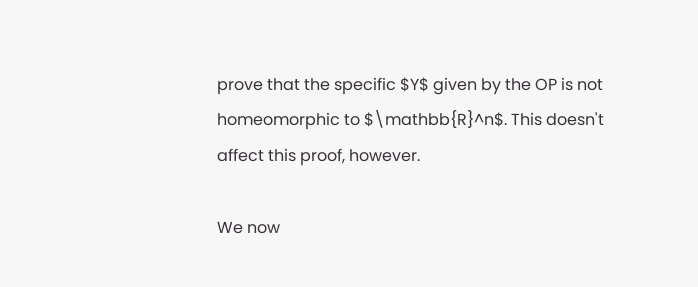prove that the specific $Y$ given by the OP is not homeomorphic to $\mathbb{R}^n$. This doesn't affect this proof, however.

We now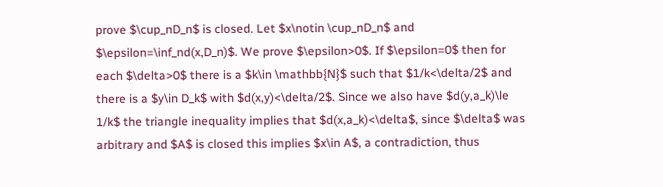prove $\cup_nD_n$ is closed. Let $x\notin \cup_nD_n$ and $\epsilon=\inf_nd(x,D_n)$. We prove $\epsilon>0$. If $\epsilon=0$ then for each $\delta>0$ there is a $k\in \mathbb{N}$ such that $1/k<\delta/2$ and there is a $y\in D_k$ with $d(x,y)<\delta/2$. Since we also have $d(y,a_k)\le 1/k$ the triangle inequality implies that $d(x,a_k)<\delta$, since $\delta$ was arbitrary and $A$ is closed this implies $x\in A$, a contradiction, thus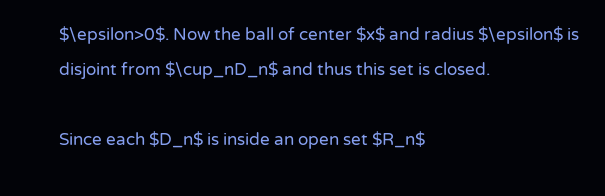$\epsilon>0$. Now the ball of center $x$ and radius $\epsilon$ is disjoint from $\cup_nD_n$ and thus this set is closed.

Since each $D_n$ is inside an open set $R_n$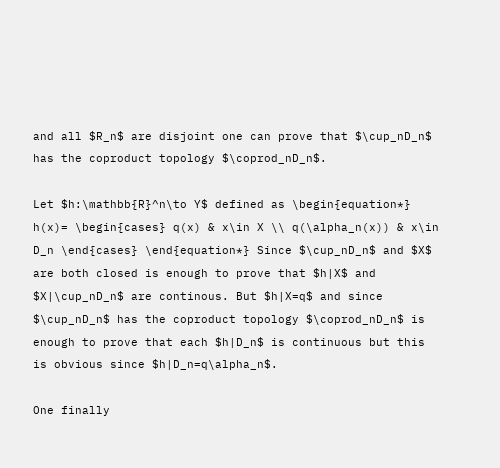and all $R_n$ are disjoint one can prove that $\cup_nD_n$ has the coproduct topology $\coprod_nD_n$.

Let $h:\mathbb{R}^n\to Y$ defined as \begin{equation*} h(x)= \begin{cases} q(x) & x\in X \\ q(\alpha_n(x)) & x\in D_n \end{cases} \end{equation*} Since $\cup_nD_n$ and $X$ are both closed is enough to prove that $h|X$ and $X|\cup_nD_n$ are continous. But $h|X=q$ and since $\cup_nD_n$ has the coproduct topology $\coprod_nD_n$ is enough to prove that each $h|D_n$ is continuous but this is obvious since $h|D_n=q\alpha_n$.

One finally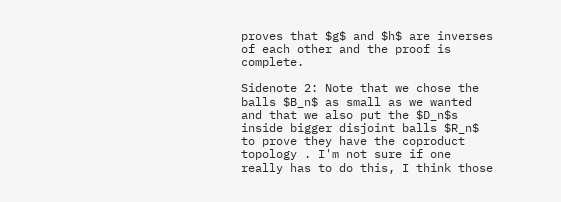proves that $g$ and $h$ are inverses of each other and the proof is complete.

Sidenote 2: Note that we chose the balls $B_n$ as small as we wanted and that we also put the $D_n$s inside bigger disjoint balls $R_n$ to prove they have the coproduct topology . I'm not sure if one really has to do this, I think those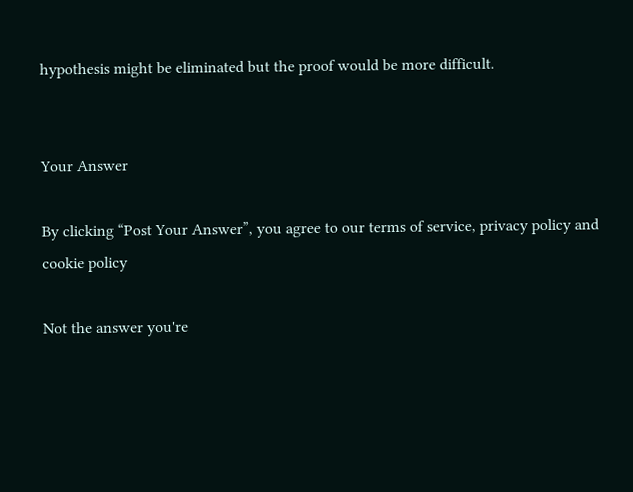hypothesis might be eliminated but the proof would be more difficult.


Your Answer

By clicking “Post Your Answer”, you agree to our terms of service, privacy policy and cookie policy

Not the answer you're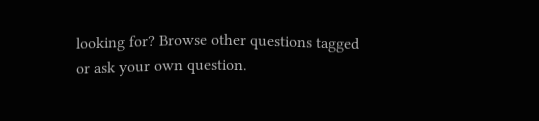looking for? Browse other questions tagged or ask your own question.